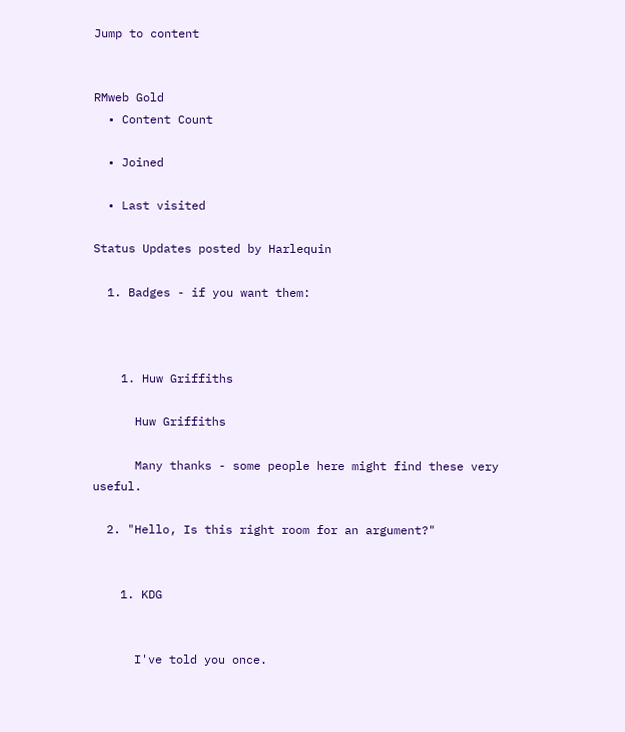Jump to content


RMweb Gold
  • Content Count

  • Joined

  • Last visited

Status Updates posted by Harlequin

  1. Badges - if you want them:



    1. Huw Griffiths

      Huw Griffiths

      Many thanks - some people here might find these very useful.

  2. "Hello, Is this right room for an argument?"


    1. KDG


      I've told you once.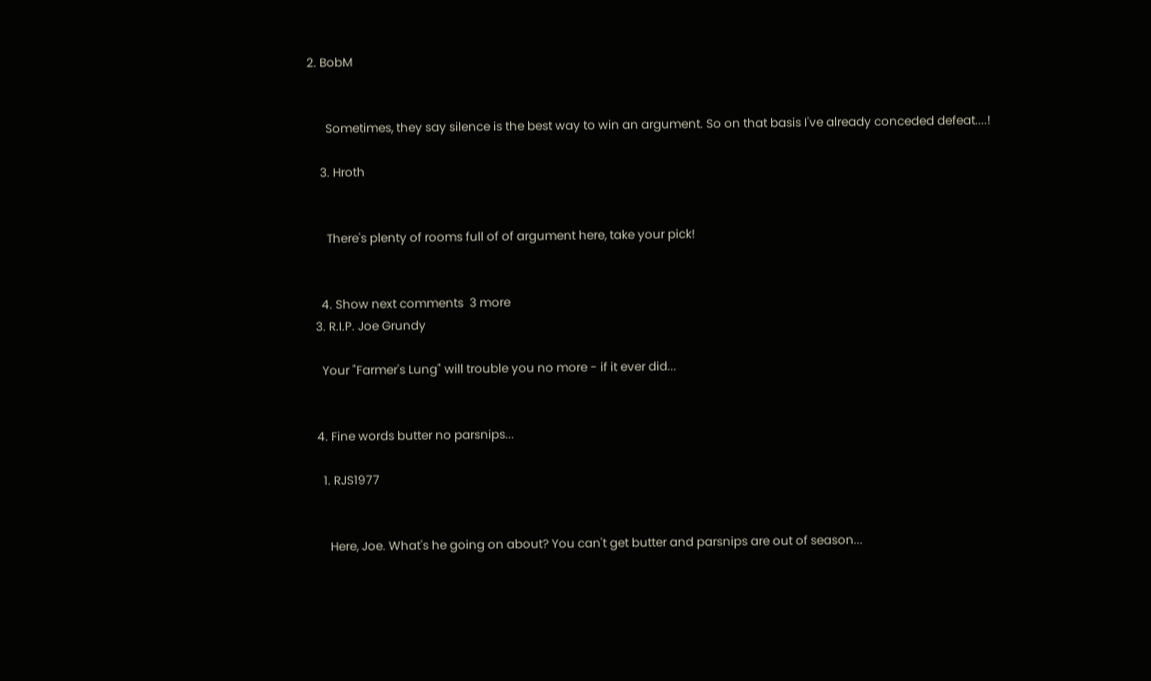2. BobM


      Sometimes, they say silence is the best way to win an argument. So on that basis I've already conceded defeat....!

    3. Hroth


      There's plenty of rooms full of of argument here, take your pick!


    4. Show next comments  3 more
  3. R.I.P. Joe Grundy

    Your "Farmer's Lung" will trouble you no more - if it ever did...


  4. Fine words butter no parsnips...

    1. RJS1977


      Here, Joe. What's he going on about? You can't get butter and parsnips are out of season...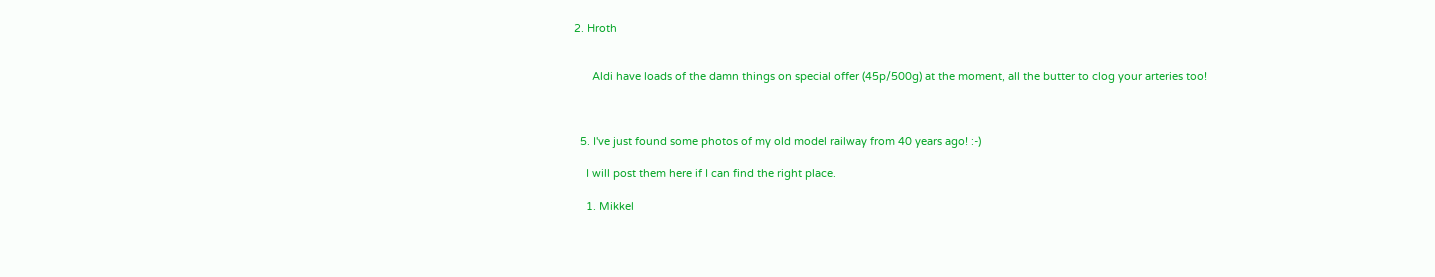2. Hroth


      Aldi have loads of the damn things on special offer (45p/500g) at the moment, all the butter to clog your arteries too!



  5. I've just found some photos of my old model railway from 40 years ago! :-)

    I will post them here if I can find the right place.

    1. Mikkel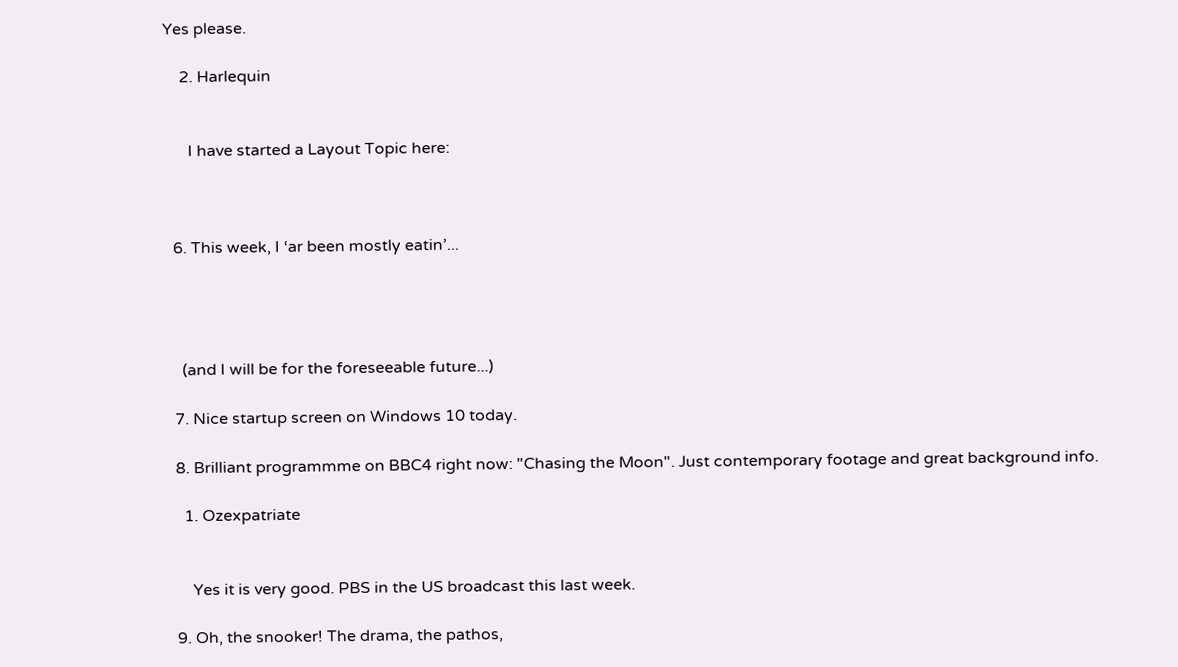Yes please.

    2. Harlequin


      I have started a Layout Topic here:



  6. This week, I ‘ar been mostly eatin’...




    (and I will be for the foreseeable future...)

  7. Nice startup screen on Windows 10 today.

  8. Brilliant programmme on BBC4 right now: "Chasing the Moon". Just contemporary footage and great background info.

    1. Ozexpatriate


      Yes it is very good. PBS in the US broadcast this last week.

  9. Oh, the snooker! The drama, the pathos,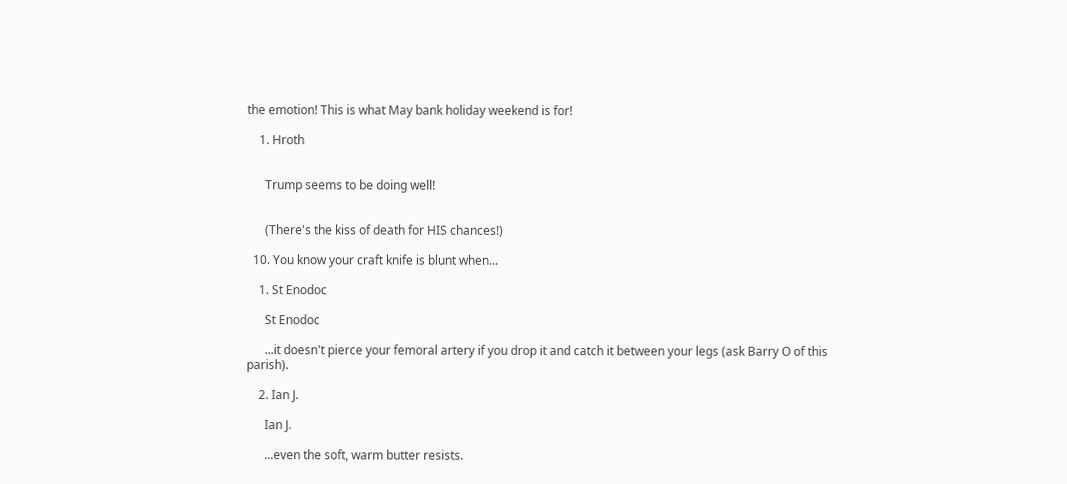the emotion! This is what May bank holiday weekend is for!

    1. Hroth


      Trump seems to be doing well!


      (There's the kiss of death for HIS chances!)

  10. You know your craft knife is blunt when...

    1. St Enodoc

      St Enodoc

      ...it doesn't pierce your femoral artery if you drop it and catch it between your legs (ask Barry O of this parish).

    2. Ian J.

      Ian J.

      ...even the soft, warm butter resists.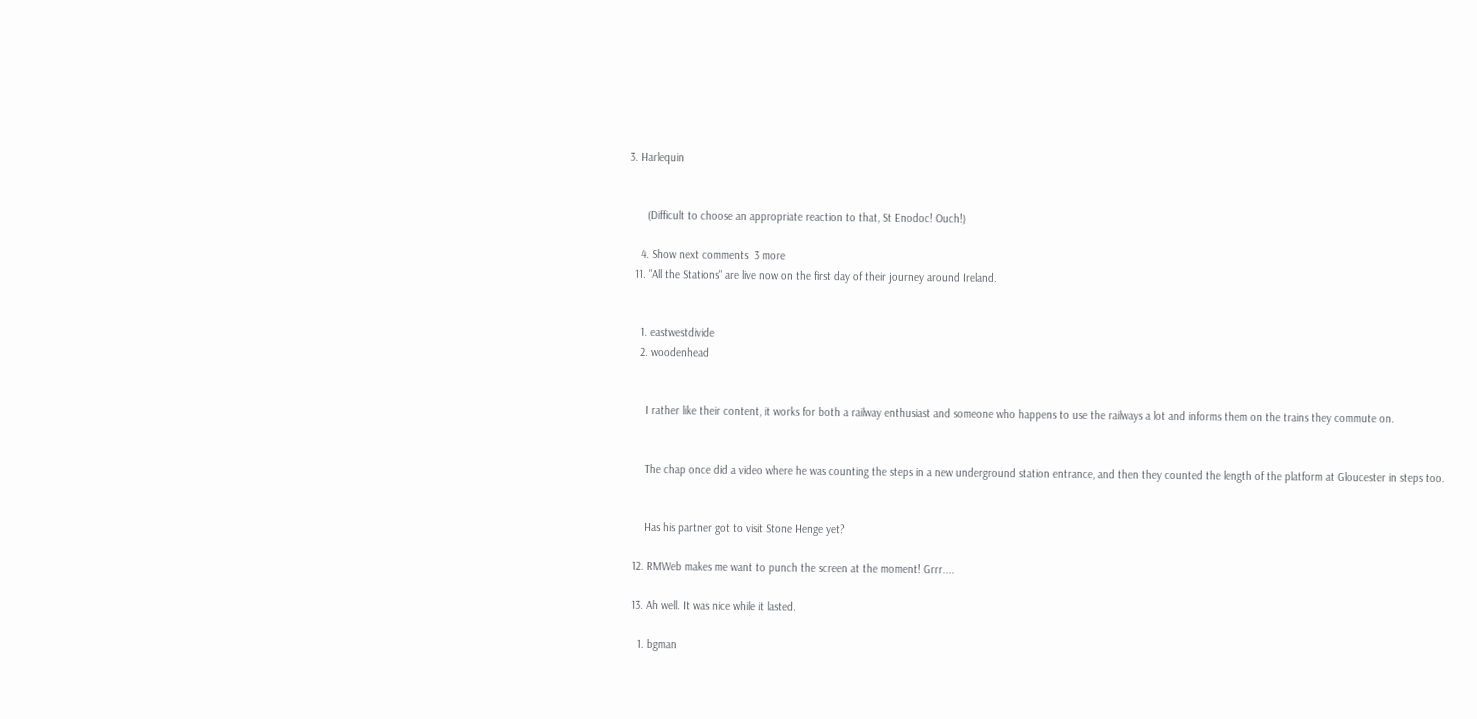3. Harlequin


      (Difficult to choose an appropriate reaction to that, St Enodoc! Ouch!)

    4. Show next comments  3 more
  11. "All the Stations" are live now on the first day of their journey around Ireland.


    1. eastwestdivide
    2. woodenhead


      I rather like their content, it works for both a railway enthusiast and someone who happens to use the railways a lot and informs them on the trains they commute on.


      The chap once did a video where he was counting the steps in a new underground station entrance, and then they counted the length of the platform at Gloucester in steps too.


      Has his partner got to visit Stone Henge yet?

  12. RMWeb makes me want to punch the screen at the moment! Grrr....

  13. Ah well. It was nice while it lasted.

    1. bgman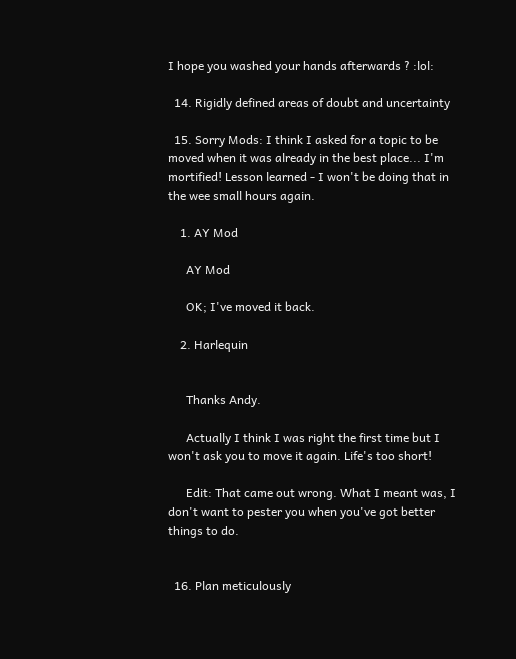I hope you washed your hands afterwards ? :lol:

  14. Rigidly defined areas of doubt and uncertainty

  15. Sorry Mods: I think I asked for a topic to be moved when it was already in the best place... I'm mortified! Lesson learned - I won't be doing that in the wee small hours again.

    1. AY Mod

      AY Mod

      OK; I've moved it back.

    2. Harlequin


      Thanks Andy.

      Actually I think I was right the first time but I won't ask you to move it again. Life's too short!

      Edit: That came out wrong. What I meant was, I don't want to pester you when you've got better things to do.


  16. Plan meticulously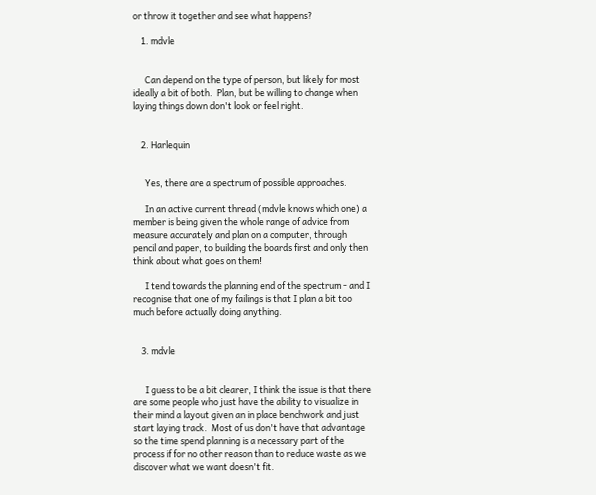or throw it together and see what happens?

    1. mdvle


      Can depend on the type of person, but likely for most ideally a bit of both.  Plan, but be willing to change when laying things down don't look or feel right.


    2. Harlequin


      Yes, there are a spectrum of possible approaches.

      In an active current thread (mdvle knows which one) a member is being given the whole range of advice from measure accurately and plan on a computer, through pencil and paper, to building the boards first and only then think about what goes on them!

      I tend towards the planning end of the spectrum - and I recognise that one of my failings is that I plan a bit too much before actually doing anything.


    3. mdvle


      I guess to be a bit clearer, I think the issue is that there are some people who just have the ability to visualize in their mind a layout given an in place benchwork and just start laying track.  Most of us don't have that advantage so the time spend planning is a necessary part of the process if for no other reason than to reduce waste as we discover what we want doesn't fit.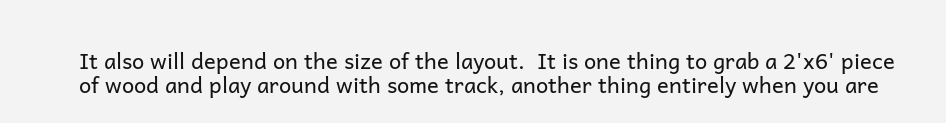It also will depend on the size of the layout.  It is one thing to grab a 2'x6' piece of wood and play around with some track, another thing entirely when you are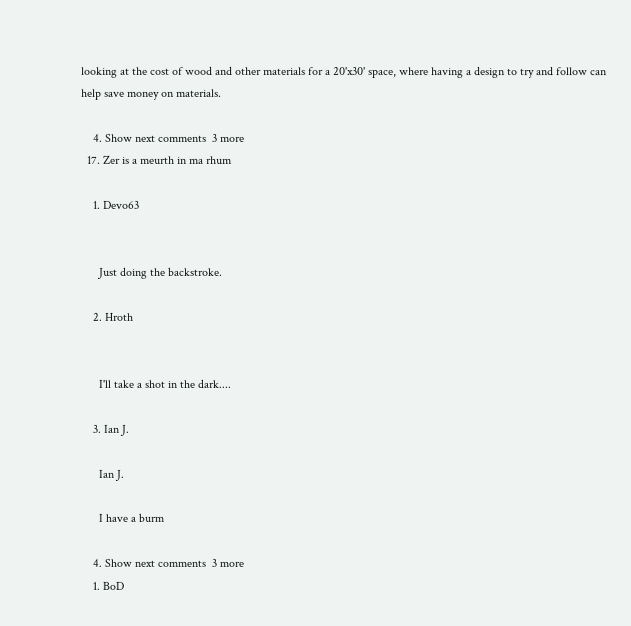looking at the cost of wood and other materials for a 20'x30' space, where having a design to try and follow can help save money on materials.

    4. Show next comments  3 more
  17. Zer is a meurth in ma rhum

    1. Devo63


      Just doing the backstroke.

    2. Hroth


      I'll take a shot in the dark....

    3. Ian J.

      Ian J.

      I have a burm

    4. Show next comments  3 more
    1. BoD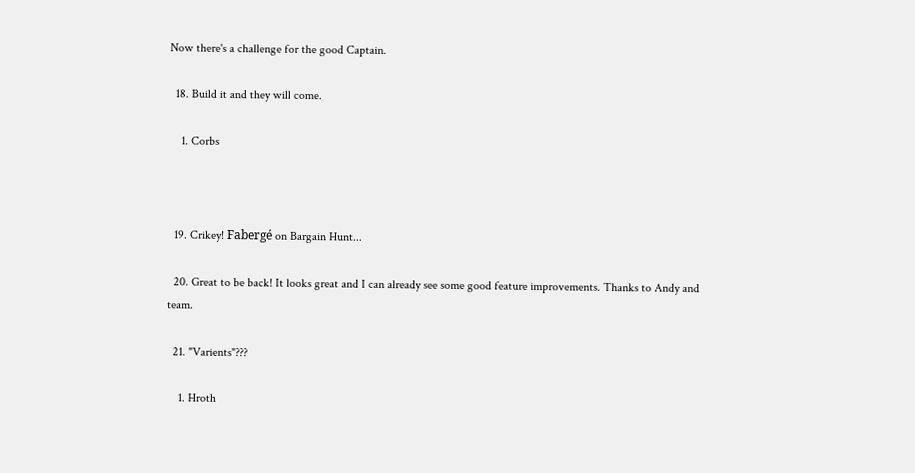Now there's a challenge for the good Captain.

  18. Build it and they will come.

    1. Corbs



  19. Crikey! Fabergé on Bargain Hunt...

  20. Great to be back! It looks great and I can already see some good feature improvements. Thanks to Andy and team.

  21. "Varients"???

    1. Hroth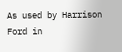As used by Harrison Ford in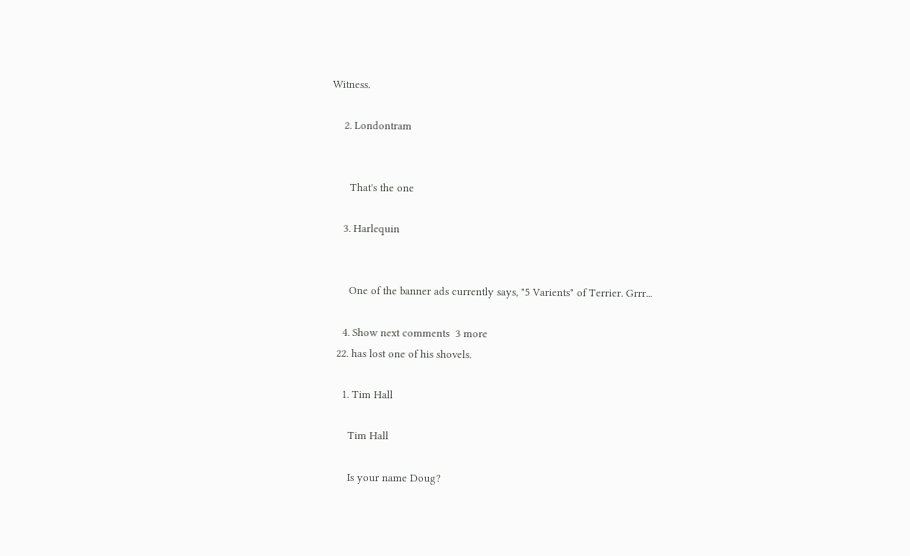Witness.

    2. Londontram


      That's the one

    3. Harlequin


      One of the banner ads currently says, "5 Varients" of Terrier. Grrr...

    4. Show next comments  3 more
  22. has lost one of his shovels.

    1. Tim Hall

      Tim Hall

      Is your name Doug?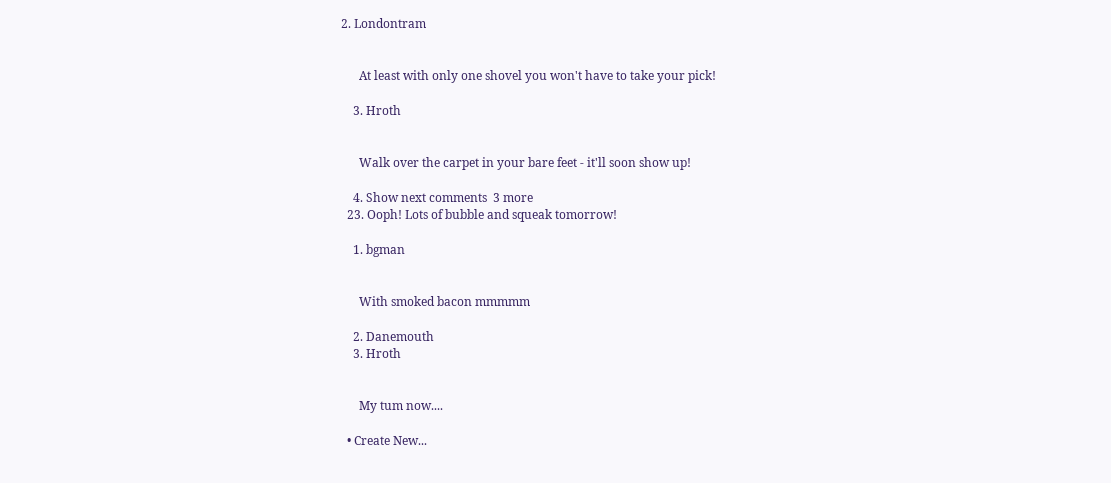2. Londontram


      At least with only one shovel you won't have to take your pick!

    3. Hroth


      Walk over the carpet in your bare feet - it'll soon show up!

    4. Show next comments  3 more
  23. Ooph! Lots of bubble and squeak tomorrow!

    1. bgman


      With smoked bacon mmmmm

    2. Danemouth
    3. Hroth


      My tum now....

  • Create New...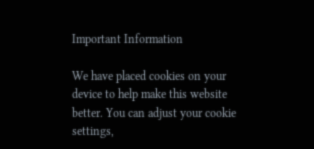Important Information

We have placed cookies on your device to help make this website better. You can adjust your cookie settings,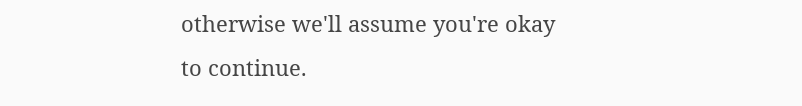otherwise we'll assume you're okay to continue.